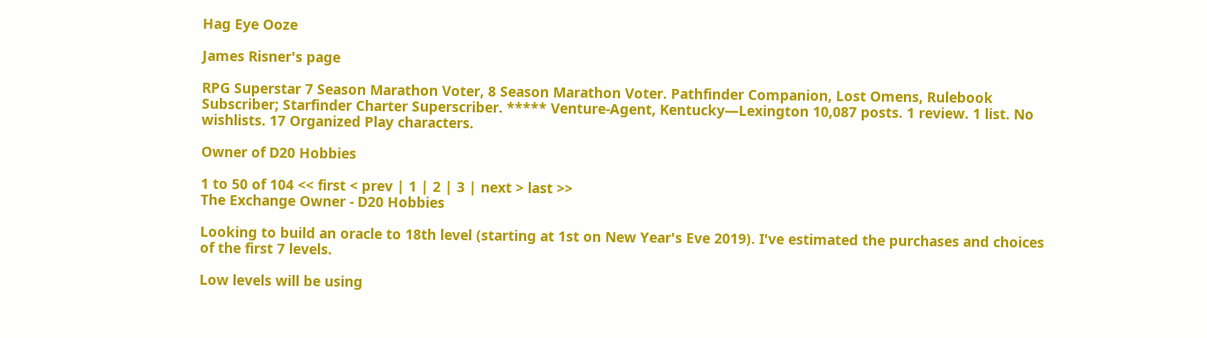Hag Eye Ooze

James Risner's page

RPG Superstar 7 Season Marathon Voter, 8 Season Marathon Voter. Pathfinder Companion, Lost Omens, Rulebook Subscriber; Starfinder Charter Superscriber. ***** Venture-Agent, Kentucky—Lexington 10,087 posts. 1 review. 1 list. No wishlists. 17 Organized Play characters.

Owner of D20 Hobbies

1 to 50 of 104 << first < prev | 1 | 2 | 3 | next > last >>
The Exchange Owner - D20 Hobbies

Looking to build an oracle to 18th level (starting at 1st on New Year's Eve 2019). I've estimated the purchases and choices of the first 7 levels.

Low levels will be using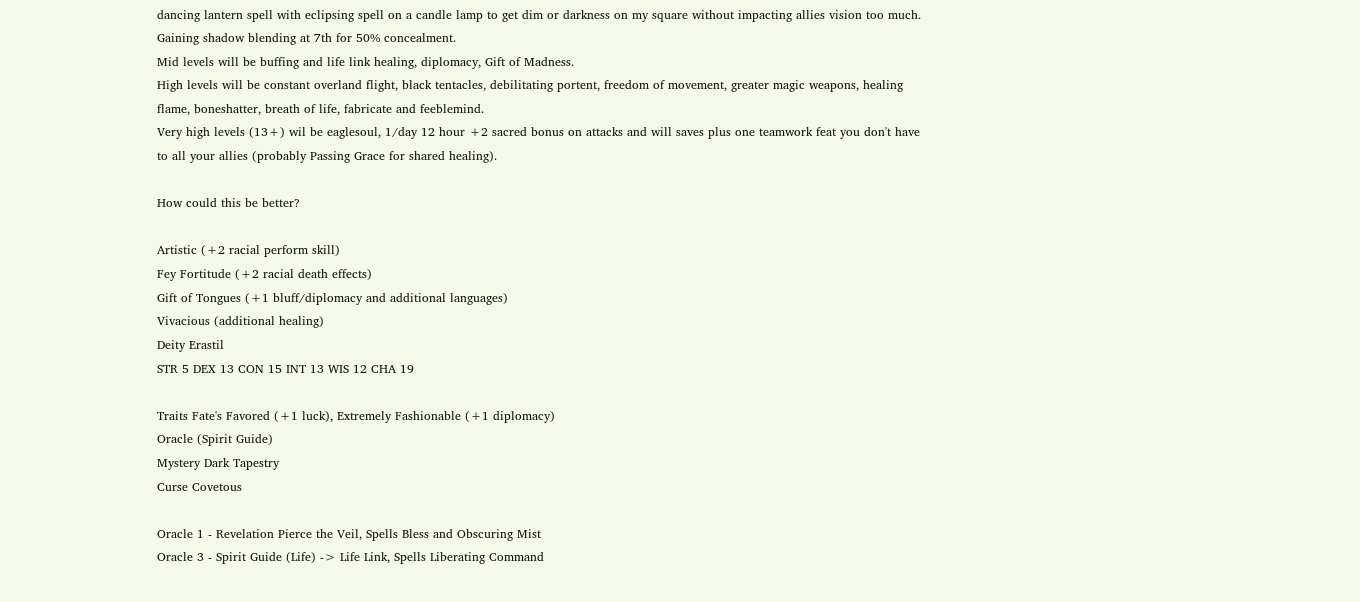dancing lantern spell with eclipsing spell on a candle lamp to get dim or darkness on my square without impacting allies vision too much. Gaining shadow blending at 7th for 50% concealment.
Mid levels will be buffing and life link healing, diplomacy, Gift of Madness.
High levels will be constant overland flight, black tentacles, debilitating portent, freedom of movement, greater magic weapons, healing flame, boneshatter, breath of life, fabricate and feeblemind.
Very high levels (13+) wil be eaglesoul, 1/day 12 hour +2 sacred bonus on attacks and will saves plus one teamwork feat you don't have to all your allies (probably Passing Grace for shared healing).

How could this be better?

Artistic (+2 racial perform skill)
Fey Fortitude (+2 racial death effects)
Gift of Tongues (+1 bluff/diplomacy and additional languages)
Vivacious (additional healing)
Deity Erastil
STR 5 DEX 13 CON 15 INT 13 WIS 12 CHA 19

Traits Fate's Favored (+1 luck), Extremely Fashionable (+1 diplomacy)
Oracle (Spirit Guide)
Mystery Dark Tapestry
Curse Covetous

Oracle 1 - Revelation Pierce the Veil, Spells Bless and Obscuring Mist
Oracle 3 - Spirit Guide (Life) -> Life Link, Spells Liberating Command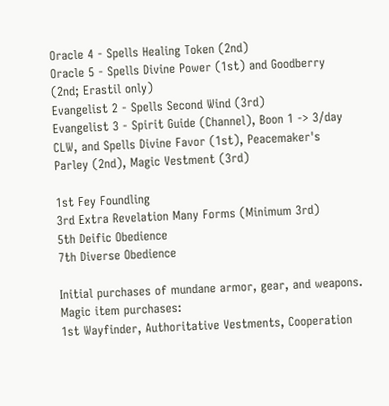Oracle 4 - Spells Healing Token (2nd)
Oracle 5 - Spells Divine Power (1st) and Goodberry (2nd; Erastil only)
Evangelist 2 - Spells Second Wind (3rd)
Evangelist 3 - Spirit Guide (Channel), Boon 1 -> 3/day CLW, and Spells Divine Favor (1st), Peacemaker's Parley (2nd), Magic Vestment (3rd)

1st Fey Foundling
3rd Extra Revelation Many Forms (Minimum 3rd)
5th Deific Obedience
7th Diverse Obedience

Initial purchases of mundane armor, gear, and weapons.
Magic item purchases:
1st Wayfinder, Authoritative Vestments, Cooperation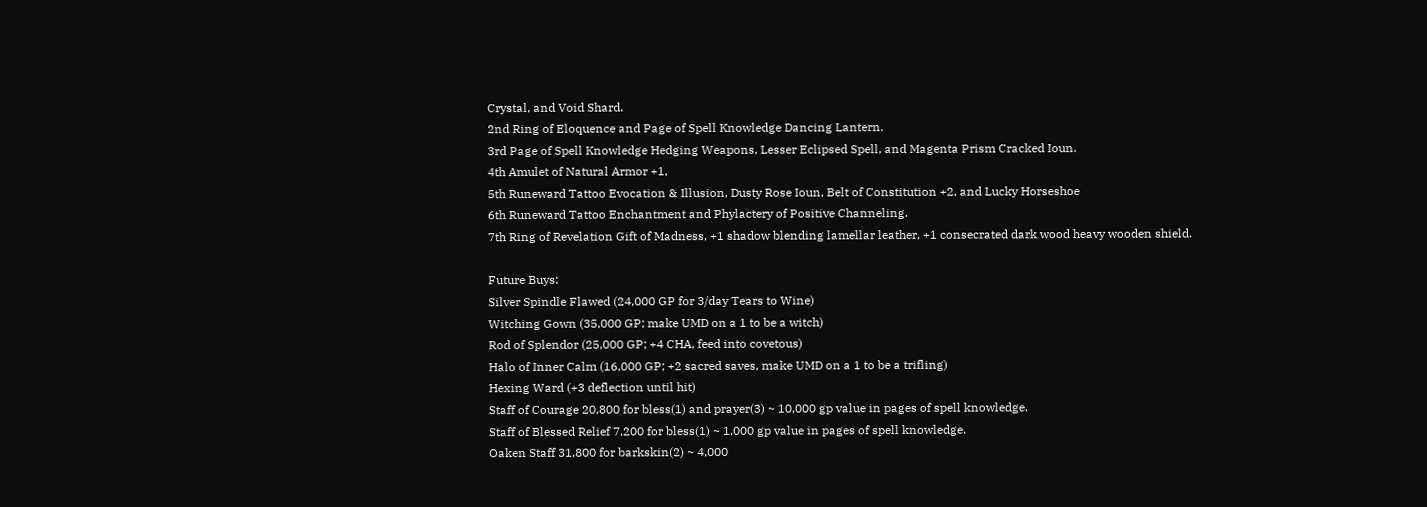Crystal, and Void Shard.
2nd Ring of Eloquence and Page of Spell Knowledge Dancing Lantern.
3rd Page of Spell Knowledge Hedging Weapons, Lesser Eclipsed Spell, and Magenta Prism Cracked Ioun.
4th Amulet of Natural Armor +1,
5th Runeward Tattoo Evocation & Illusion, Dusty Rose Ioun, Belt of Constitution +2, and Lucky Horseshoe
6th Runeward Tattoo Enchantment and Phylactery of Positive Channeling.
7th Ring of Revelation Gift of Madness, +1 shadow blending lamellar leather, +1 consecrated dark wood heavy wooden shield.

Future Buys:
Silver Spindle Flawed (24,000 GP for 3/day Tears to Wine)
Witching Gown (35,000 GP; make UMD on a 1 to be a witch)
Rod of Splendor (25,000 GP; +4 CHA, feed into covetous)
Halo of Inner Calm (16,000 GP; +2 sacred saves, make UMD on a 1 to be a trifling)
Hexing Ward (+3 deflection until hit)
Staff of Courage 20,800 for bless(1) and prayer(3) ~ 10,000 gp value in pages of spell knowledge.
Staff of Blessed Relief 7,200 for bless(1) ~ 1,000 gp value in pages of spell knowledge.
Oaken Staff 31,800 for barkskin(2) ~ 4,000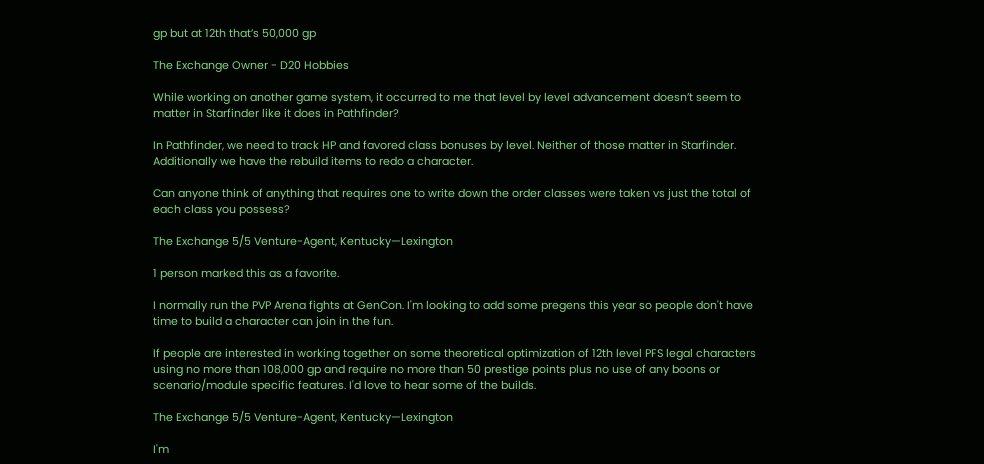gp but at 12th that’s 50,000 gp

The Exchange Owner - D20 Hobbies

While working on another game system, it occurred to me that level by level advancement doesn’t seem to matter in Starfinder like it does in Pathfinder?

In Pathfinder, we need to track HP and favored class bonuses by level. Neither of those matter in Starfinder. Additionally we have the rebuild items to redo a character.

Can anyone think of anything that requires one to write down the order classes were taken vs just the total of each class you possess?

The Exchange 5/5 Venture-Agent, Kentucky—Lexington

1 person marked this as a favorite.

I normally run the PVP Arena fights at GenCon. I'm looking to add some pregens this year so people don't have time to build a character can join in the fun.

If people are interested in working together on some theoretical optimization of 12th level PFS legal characters using no more than 108,000 gp and require no more than 50 prestige points plus no use of any boons or scenario/module specific features. I'd love to hear some of the builds.

The Exchange 5/5 Venture-Agent, Kentucky—Lexington

I'm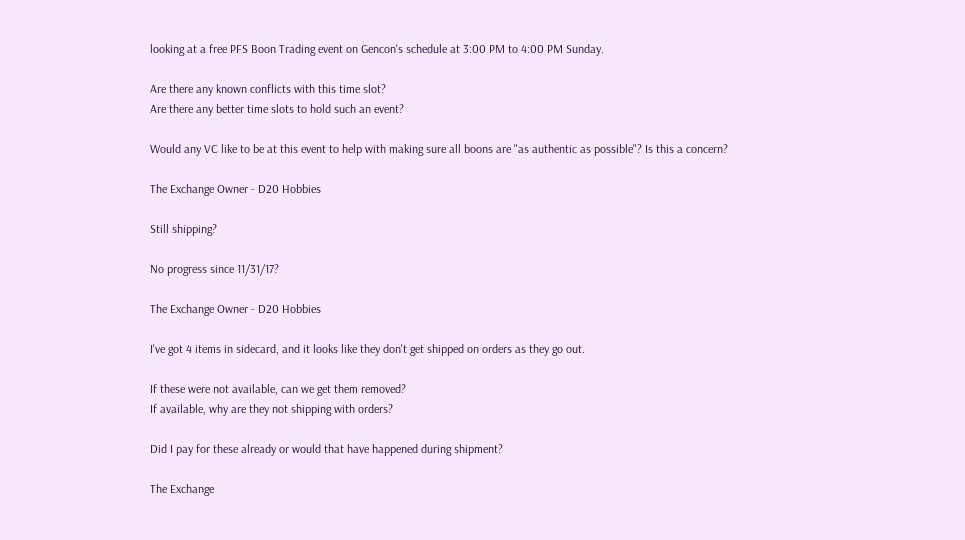looking at a free PFS Boon Trading event on Gencon's schedule at 3:00 PM to 4:00 PM Sunday.

Are there any known conflicts with this time slot?
Are there any better time slots to hold such an event?

Would any VC like to be at this event to help with making sure all boons are "as authentic as possible"? Is this a concern?

The Exchange Owner - D20 Hobbies

Still shipping?

No progress since 11/31/17?

The Exchange Owner - D20 Hobbies

I've got 4 items in sidecard, and it looks like they don't get shipped on orders as they go out.

If these were not available, can we get them removed?
If available, why are they not shipping with orders?

Did I pay for these already or would that have happened during shipment?

The Exchange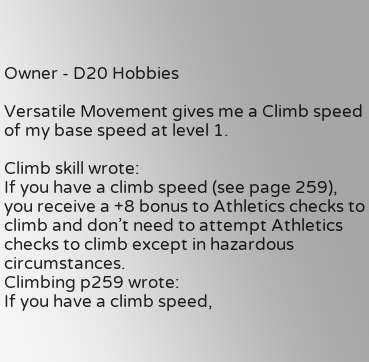Owner - D20 Hobbies

Versatile Movement gives me a Climb speed of my base speed at level 1.

Climb skill wrote:
If you have a climb speed (see page 259), you receive a +8 bonus to Athletics checks to climb and don’t need to attempt Athletics checks to climb except in hazardous circumstances.
Climbing p259 wrote:
If you have a climb speed,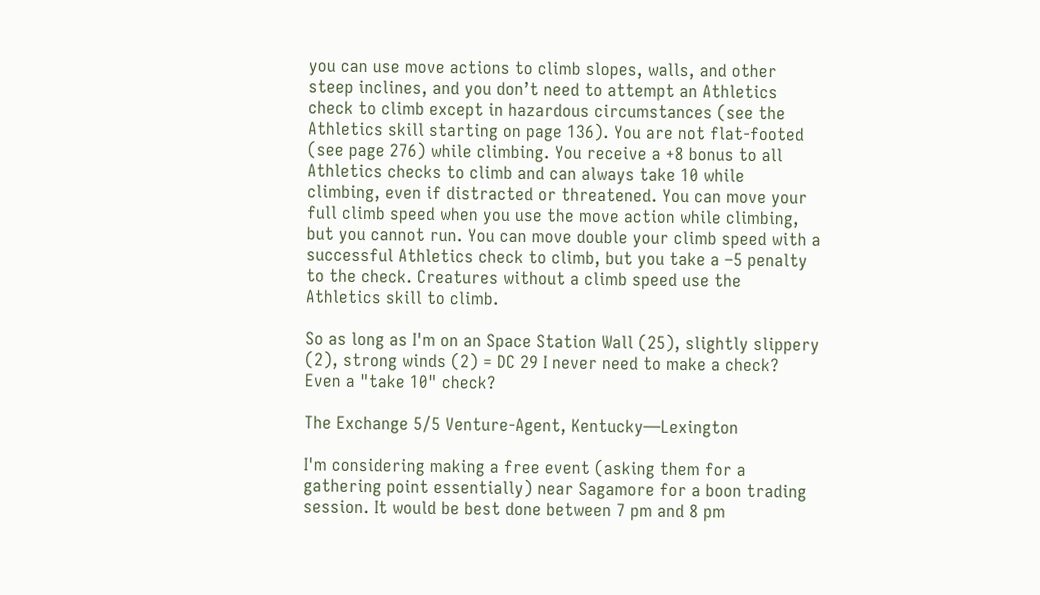you can use move actions to climb slopes, walls, and other steep inclines, and you don’t need to attempt an Athletics check to climb except in hazardous circumstances (see the Athletics skill starting on page 136). You are not flat-footed (see page 276) while climbing. You receive a +8 bonus to all Athletics checks to climb and can always take 10 while climbing, even if distracted or threatened. You can move your full climb speed when you use the move action while climbing, but you cannot run. You can move double your climb speed with a successful Athletics check to climb, but you take a –5 penalty to the check. Creatures without a climb speed use the Athletics skill to climb.

So as long as I'm on an Space Station Wall (25), slightly slippery (2), strong winds (2) = DC 29 I never need to make a check? Even a "take 10" check?

The Exchange 5/5 Venture-Agent, Kentucky—Lexington

I'm considering making a free event (asking them for a gathering point essentially) near Sagamore for a boon trading session. It would be best done between 7 pm and 8 pm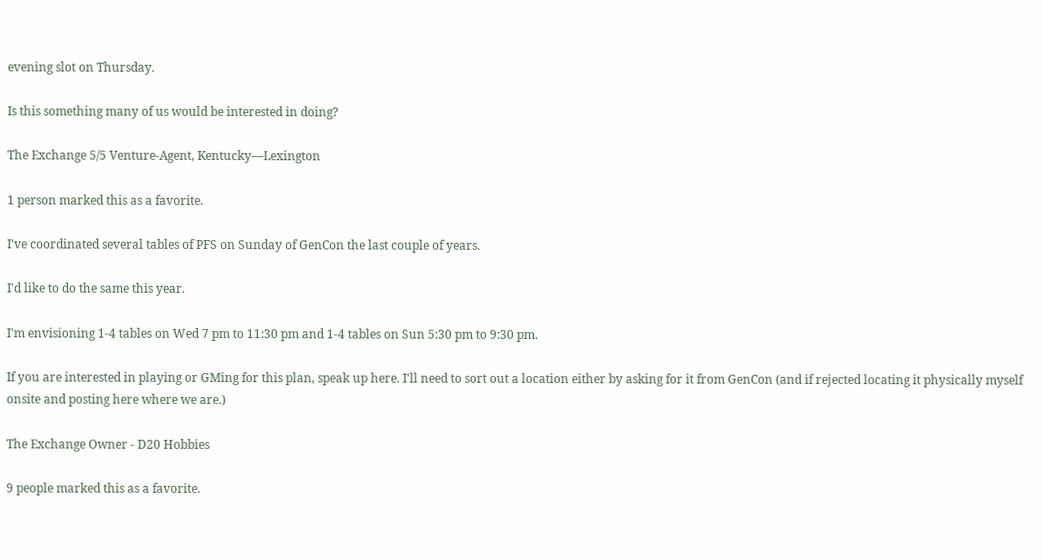evening slot on Thursday.

Is this something many of us would be interested in doing?

The Exchange 5/5 Venture-Agent, Kentucky—Lexington

1 person marked this as a favorite.

I've coordinated several tables of PFS on Sunday of GenCon the last couple of years.

I'd like to do the same this year.

I'm envisioning 1-4 tables on Wed 7 pm to 11:30 pm and 1-4 tables on Sun 5:30 pm to 9:30 pm.

If you are interested in playing or GMing for this plan, speak up here. I'll need to sort out a location either by asking for it from GenCon (and if rejected locating it physically myself onsite and posting here where we are.)

The Exchange Owner - D20 Hobbies

9 people marked this as a favorite.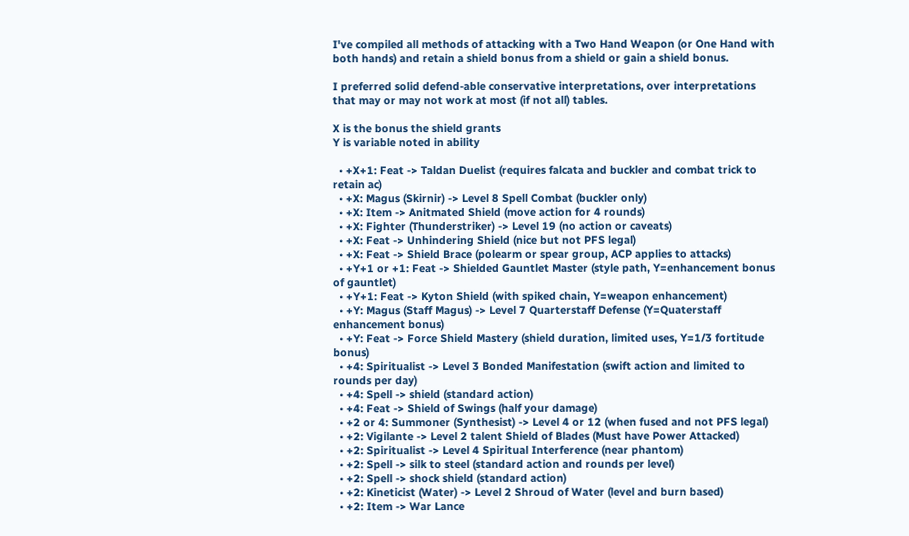I've compiled all methods of attacking with a Two Hand Weapon (or One Hand with both hands) and retain a shield bonus from a shield or gain a shield bonus.

I preferred solid defend-able conservative interpretations, over interpretations that may or may not work at most (if not all) tables.

X is the bonus the shield grants
Y is variable noted in ability

  • +X+1: Feat -> Taldan Duelist (requires falcata and buckler and combat trick to retain ac)
  • +X: Magus (Skirnir) -> Level 8 Spell Combat (buckler only)
  • +X: Item -> Anitmated Shield (move action for 4 rounds)
  • +X: Fighter (Thunderstriker) -> Level 19 (no action or caveats)
  • +X: Feat -> Unhindering Shield (nice but not PFS legal)
  • +X: Feat -> Shield Brace (polearm or spear group, ACP applies to attacks)
  • +Y+1 or +1: Feat -> Shielded Gauntlet Master (style path, Y=enhancement bonus of gauntlet)
  • +Y+1: Feat -> Kyton Shield (with spiked chain, Y=weapon enhancement)
  • +Y: Magus (Staff Magus) -> Level 7 Quarterstaff Defense (Y=Quaterstaff enhancement bonus)
  • +Y: Feat -> Force Shield Mastery (shield duration, limited uses, Y=1/3 fortitude bonus)
  • +4: Spiritualist -> Level 3 Bonded Manifestation (swift action and limited to rounds per day)
  • +4: Spell -> shield (standard action)
  • +4: Feat -> Shield of Swings (half your damage)
  • +2 or 4: Summoner (Synthesist) -> Level 4 or 12 (when fused and not PFS legal)
  • +2: Vigilante -> Level 2 talent Shield of Blades (Must have Power Attacked)
  • +2: Spiritualist -> Level 4 Spiritual Interference (near phantom)
  • +2: Spell -> silk to steel (standard action and rounds per level)
  • +2: Spell -> shock shield (standard action)
  • +2: Kineticist (Water) -> Level 2 Shroud of Water (level and burn based)
  • +2: Item -> War Lance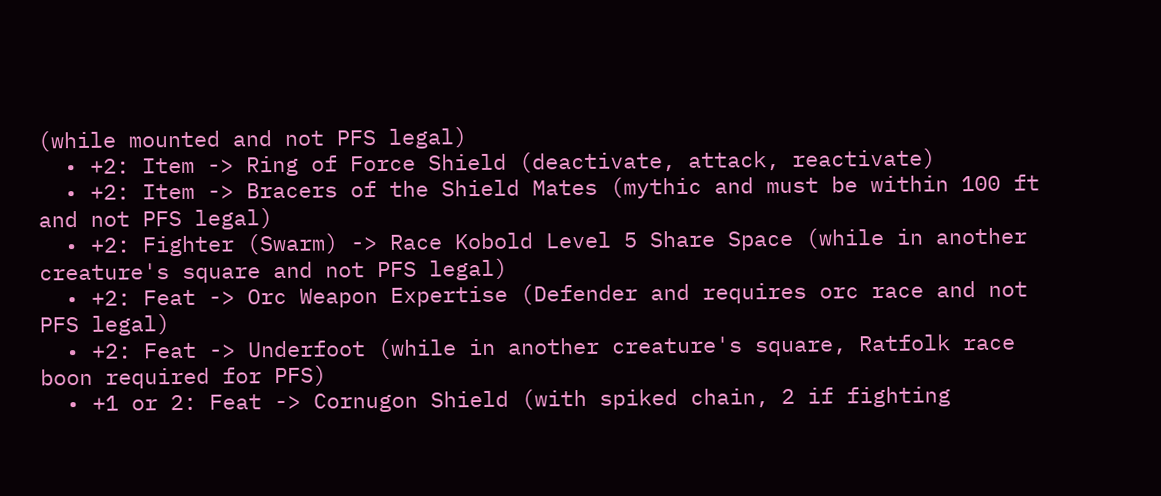(while mounted and not PFS legal)
  • +2: Item -> Ring of Force Shield (deactivate, attack, reactivate)
  • +2: Item -> Bracers of the Shield Mates (mythic and must be within 100 ft and not PFS legal)
  • +2: Fighter (Swarm) -> Race Kobold Level 5 Share Space (while in another creature's square and not PFS legal)
  • +2: Feat -> Orc Weapon Expertise (Defender and requires orc race and not PFS legal)
  • +2: Feat -> Underfoot (while in another creature's square, Ratfolk race boon required for PFS)
  • +1 or 2: Feat -> Cornugon Shield (with spiked chain, 2 if fighting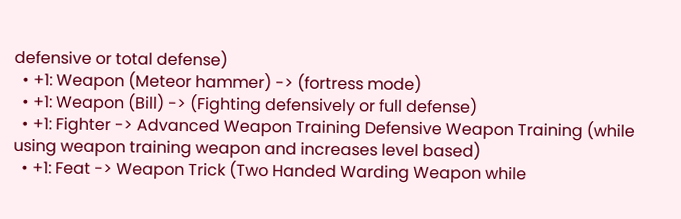defensive or total defense)
  • +1: Weapon (Meteor hammer) -> (fortress mode)
  • +1: Weapon (Bill) -> (Fighting defensively or full defense)
  • +1: Fighter -> Advanced Weapon Training Defensive Weapon Training (while using weapon training weapon and increases level based)
  • +1: Feat -> Weapon Trick (Two Handed Warding Weapon while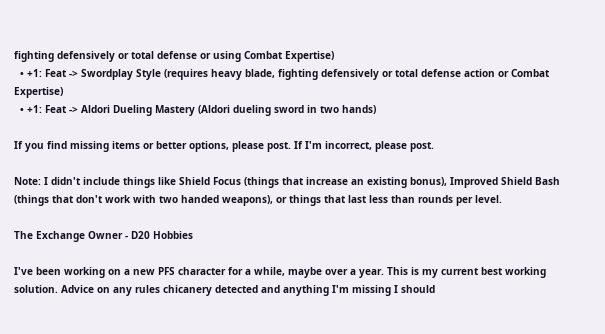fighting defensively or total defense or using Combat Expertise)
  • +1: Feat -> Swordplay Style (requires heavy blade, fighting defensively or total defense action or Combat Expertise)
  • +1: Feat -> Aldori Dueling Mastery (Aldori dueling sword in two hands)

If you find missing items or better options, please post. If I'm incorrect, please post.

Note: I didn't include things like Shield Focus (things that increase an existing bonus), Improved Shield Bash (things that don't work with two handed weapons), or things that last less than rounds per level.

The Exchange Owner - D20 Hobbies

I've been working on a new PFS character for a while, maybe over a year. This is my current best working solution. Advice on any rules chicanery detected and anything I'm missing I should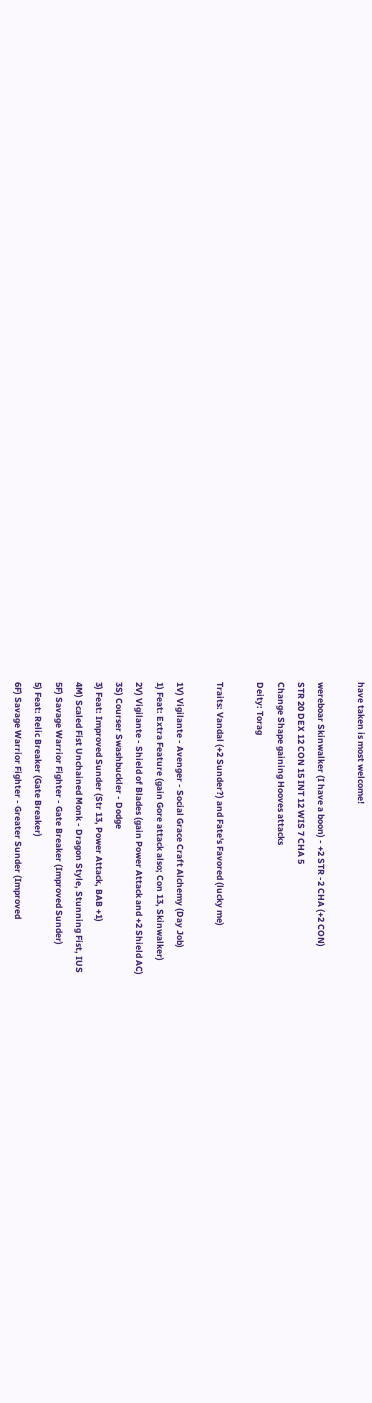have taken is most welcome!

wereboar Skinwalker (I have a boon) - +2 STR -2 CHA (+2 CON)
STR 20 DEX 12 CON 15 INT 12 WIS 7 CHA 5
Change Shape gaining Hooves attacks
Deity: Torag

Traits: Vandal (+2 Sunder?) and Fate's Favored (lucky me)

1V) Vigilante - Avenger - Social Grace Craft Alchemy (Day Job)
1) Feat: Extra Feature (gain Gore attack also; Con 13, Skinwalker)
2V) Vigilante - Shield of Blades (gain Power Attack and +2 Shield AC)
3S) Courser Swashbuckler - Dodge
3) Feat: Improved Sunder (Str 13, Power Attack, BAB +1)
4M) Scaled Fist Unchained Monk - Dragon Style, Stunning Fist, IUS
5F) Savage Warrior Fighter - Gate Breaker (Improved Sunder)
5) Feat: Relic Breaker (Gate Breaker)
6F) Savage Warrior Fighter - Greater Sunder (Improved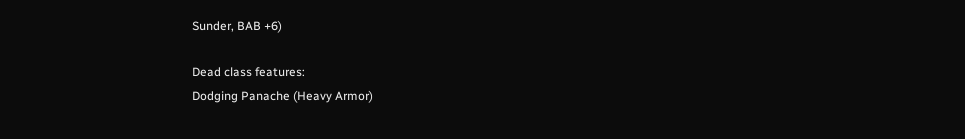Sunder, BAB +6)

Dead class features:
Dodging Panache (Heavy Armor)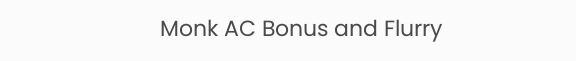Monk AC Bonus and Flurry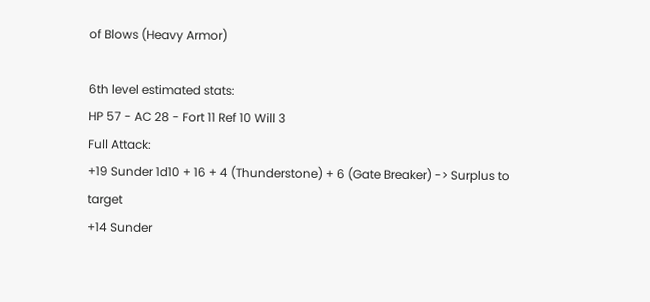of Blows (Heavy Armor)

6th level estimated stats:
HP 57 - AC 28 - Fort 11 Ref 10 Will 3
Full Attack:
+19 Sunder 1d10 + 16 + 4 (Thunderstone) + 6 (Gate Breaker) -> Surplus to target
+14 Sunder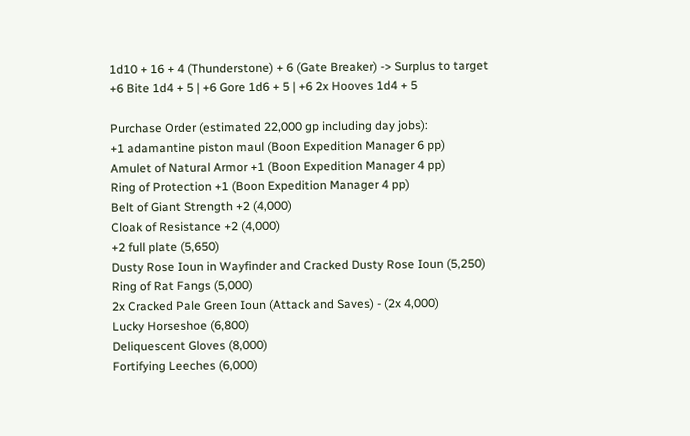1d10 + 16 + 4 (Thunderstone) + 6 (Gate Breaker) -> Surplus to target
+6 Bite 1d4 + 5 | +6 Gore 1d6 + 5 | +6 2x Hooves 1d4 + 5

Purchase Order (estimated 22,000 gp including day jobs):
+1 adamantine piston maul (Boon Expedition Manager 6 pp)
Amulet of Natural Armor +1 (Boon Expedition Manager 4 pp)
Ring of Protection +1 (Boon Expedition Manager 4 pp)
Belt of Giant Strength +2 (4,000)
Cloak of Resistance +2 (4,000)
+2 full plate (5,650)
Dusty Rose Ioun in Wayfinder and Cracked Dusty Rose Ioun (5,250)
Ring of Rat Fangs (5,000)
2x Cracked Pale Green Ioun (Attack and Saves) - (2x 4,000)
Lucky Horseshoe (6,800)
Deliquescent Gloves (8,000)
Fortifying Leeches (6,000)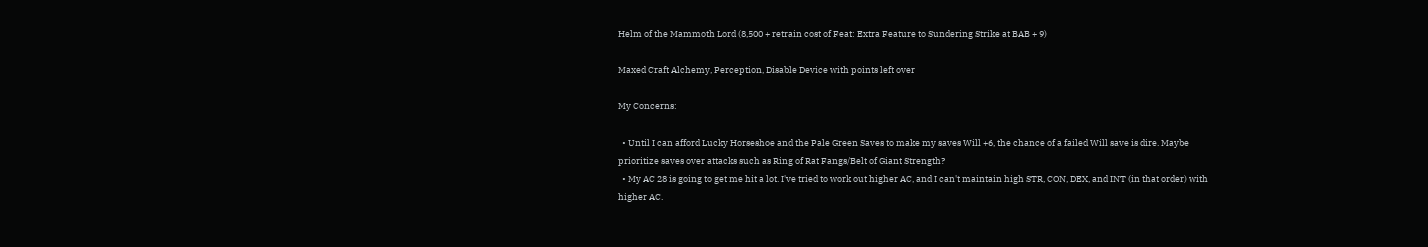Helm of the Mammoth Lord (8,500 + retrain cost of Feat: Extra Feature to Sundering Strike at BAB + 9)

Maxed Craft Alchemy, Perception, Disable Device with points left over

My Concerns:

  • Until I can afford Lucky Horseshoe and the Pale Green Saves to make my saves Will +6, the chance of a failed Will save is dire. Maybe prioritize saves over attacks such as Ring of Rat Fangs/Belt of Giant Strength?
  • My AC 28 is going to get me hit a lot. I've tried to work out higher AC, and I can't maintain high STR, CON, DEX, and INT (in that order) with higher AC.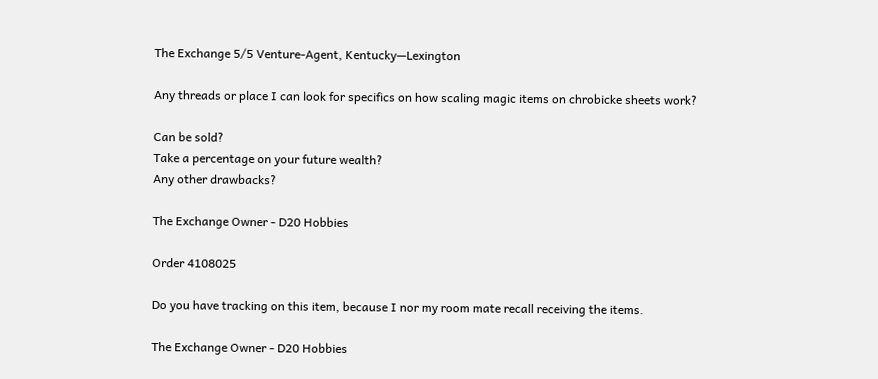The Exchange 5/5 Venture-Agent, Kentucky—Lexington

Any threads or place I can look for specifics on how scaling magic items on chrobicke sheets work?

Can be sold?
Take a percentage on your future wealth?
Any other drawbacks?

The Exchange Owner - D20 Hobbies

Order 4108025

Do you have tracking on this item, because I nor my room mate recall receiving the items.

The Exchange Owner - D20 Hobbies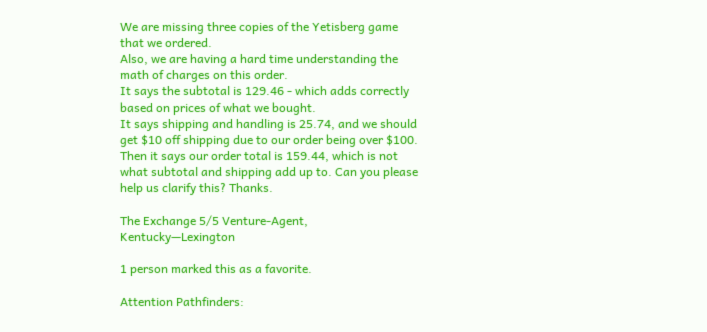We are missing three copies of the Yetisberg game that we ordered.
Also, we are having a hard time understanding the math of charges on this order.
It says the subtotal is 129.46 - which adds correctly based on prices of what we bought.
It says shipping and handling is 25.74, and we should get $10 off shipping due to our order being over $100.
Then it says our order total is 159.44, which is not what subtotal and shipping add up to. Can you please help us clarify this? Thanks.

The Exchange 5/5 Venture-Agent, Kentucky—Lexington

1 person marked this as a favorite.

Attention Pathfinders: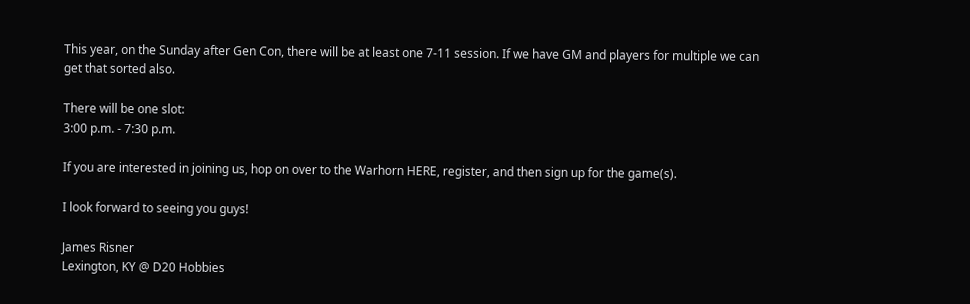This year, on the Sunday after Gen Con, there will be at least one 7-11 session. If we have GM and players for multiple we can get that sorted also.

There will be one slot:
3:00 p.m. - 7:30 p.m.

If you are interested in joining us, hop on over to the Warhorn HERE, register, and then sign up for the game(s).

I look forward to seeing you guys!

James Risner
Lexington, KY @ D20 Hobbies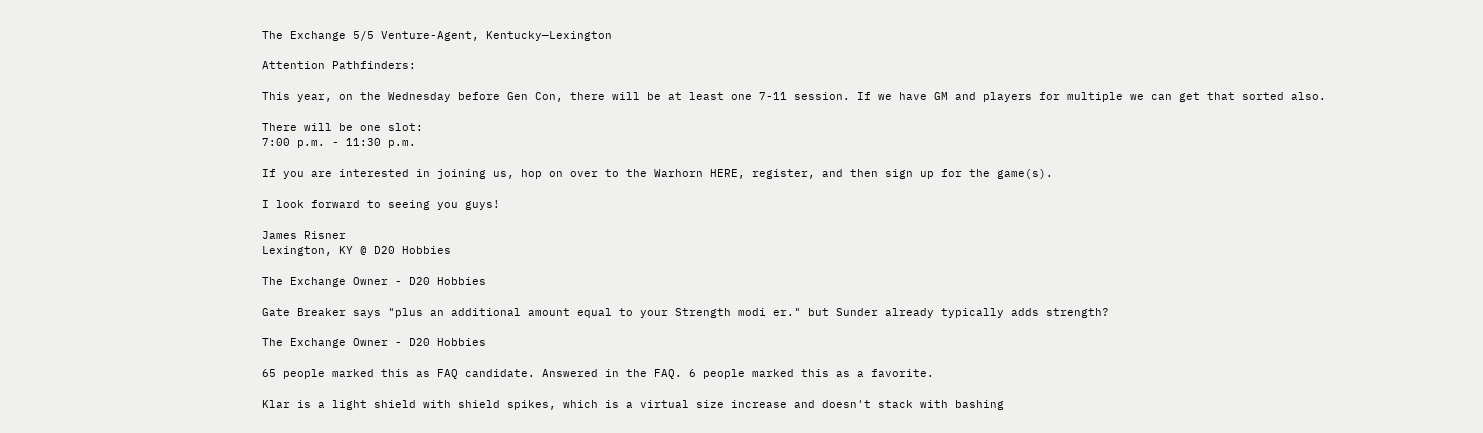The Exchange 5/5 Venture-Agent, Kentucky—Lexington

Attention Pathfinders:

This year, on the Wednesday before Gen Con, there will be at least one 7-11 session. If we have GM and players for multiple we can get that sorted also.

There will be one slot:
7:00 p.m. - 11:30 p.m.

If you are interested in joining us, hop on over to the Warhorn HERE, register, and then sign up for the game(s).

I look forward to seeing you guys!

James Risner
Lexington, KY @ D20 Hobbies

The Exchange Owner - D20 Hobbies

Gate Breaker says "plus an additional amount equal to your Strength modi er." but Sunder already typically adds strength?

The Exchange Owner - D20 Hobbies

65 people marked this as FAQ candidate. Answered in the FAQ. 6 people marked this as a favorite.

Klar is a light shield with shield spikes, which is a virtual size increase and doesn't stack with bashing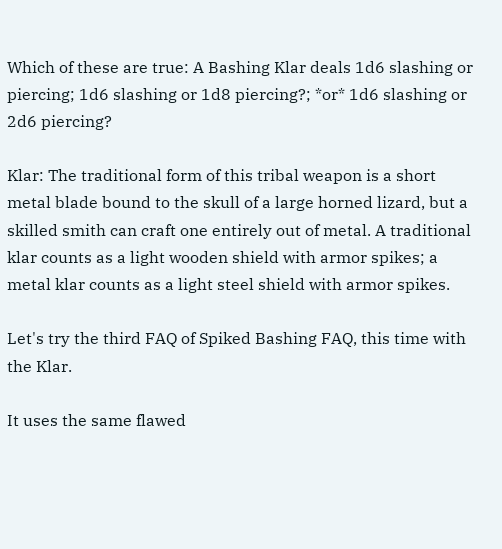Which of these are true: A Bashing Klar deals 1d6 slashing or piercing; 1d6 slashing or 1d8 piercing?; *or* 1d6 slashing or 2d6 piercing?

Klar: The traditional form of this tribal weapon is a short metal blade bound to the skull of a large horned lizard, but a skilled smith can craft one entirely out of metal. A traditional klar counts as a light wooden shield with armor spikes; a metal klar counts as a light steel shield with armor spikes.

Let's try the third FAQ of Spiked Bashing FAQ, this time with the Klar.

It uses the same flawed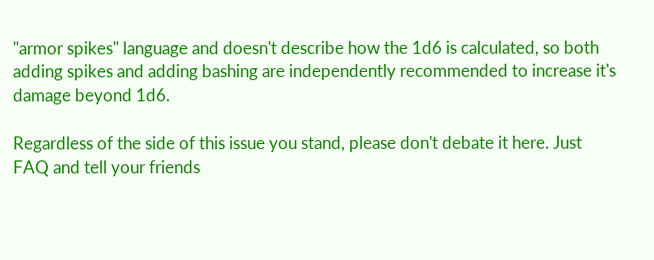"armor spikes" language and doesn't describe how the 1d6 is calculated, so both adding spikes and adding bashing are independently recommended to increase it's damage beyond 1d6.

Regardless of the side of this issue you stand, please don't debate it here. Just FAQ and tell your friends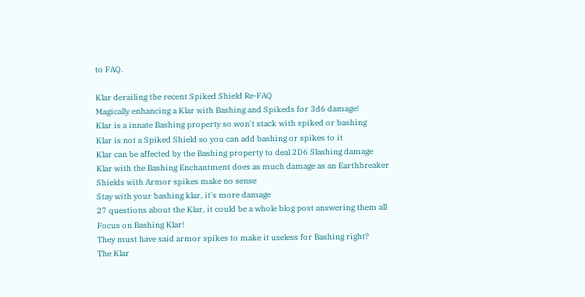to FAQ.

Klar derailing the recent Spiked Shield Re-FAQ
Magically enhancing a Klar with Bashing and Spikeds for 3d6 damage!
Klar is a innate Bashing property so won't stack with spiked or bashing
Klar is not a Spiked Shield so you can add bashing or spikes to it
Klar can be affected by the Bashing property to deal 2D6 Slashing damage
Klar with the Bashing Enchantment does as much damage as an Earthbreaker
Shields with Armor spikes make no sense
Stay with your bashing klar, it's more damage
27 questions about the Klar, it could be a whole blog post answering them all
Focus on Bashing Klar!
They must have said armor spikes to make it useless for Bashing right?
The Klar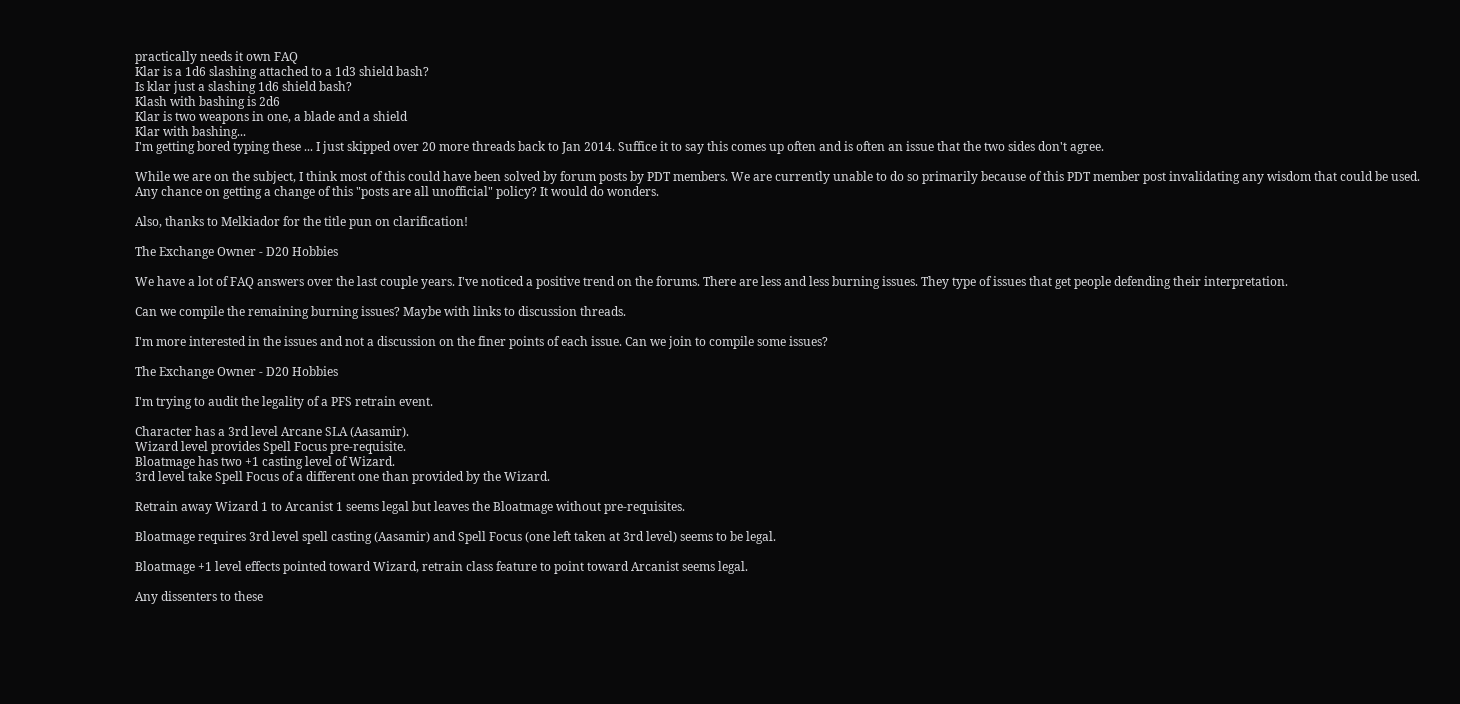practically needs it own FAQ
Klar is a 1d6 slashing attached to a 1d3 shield bash?
Is klar just a slashing 1d6 shield bash?
Klash with bashing is 2d6
Klar is two weapons in one, a blade and a shield
Klar with bashing...
I'm getting bored typing these ... I just skipped over 20 more threads back to Jan 2014. Suffice it to say this comes up often and is often an issue that the two sides don't agree.

While we are on the subject, I think most of this could have been solved by forum posts by PDT members. We are currently unable to do so primarily because of this PDT member post invalidating any wisdom that could be used. Any chance on getting a change of this "posts are all unofficial" policy? It would do wonders.

Also, thanks to Melkiador for the title pun on clarification!

The Exchange Owner - D20 Hobbies

We have a lot of FAQ answers over the last couple years. I've noticed a positive trend on the forums. There are less and less burning issues. They type of issues that get people defending their interpretation.

Can we compile the remaining burning issues? Maybe with links to discussion threads.

I'm more interested in the issues and not a discussion on the finer points of each issue. Can we join to compile some issues?

The Exchange Owner - D20 Hobbies

I'm trying to audit the legality of a PFS retrain event.

Character has a 3rd level Arcane SLA (Aasamir).
Wizard level provides Spell Focus pre-requisite.
Bloatmage has two +1 casting level of Wizard.
3rd level take Spell Focus of a different one than provided by the Wizard.

Retrain away Wizard 1 to Arcanist 1 seems legal but leaves the Bloatmage without pre-requisites.

Bloatmage requires 3rd level spell casting (Aasamir) and Spell Focus (one left taken at 3rd level) seems to be legal.

Bloatmage +1 level effects pointed toward Wizard, retrain class feature to point toward Arcanist seems legal.

Any dissenters to these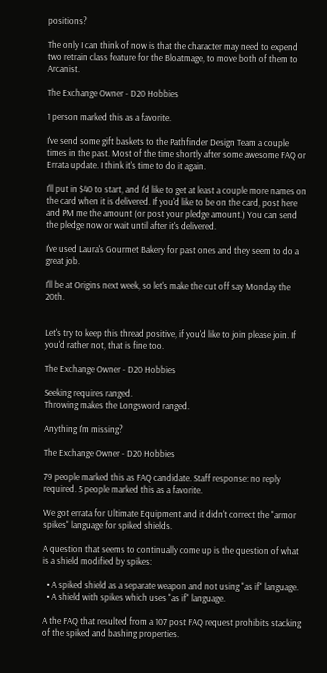positions?

The only I can think of now is that the character may need to expend two retrain class feature for the Bloatmage, to move both of them to Arcanist.

The Exchange Owner - D20 Hobbies

1 person marked this as a favorite.

I've send some gift baskets to the Pathfinder Design Team a couple times in the past. Most of the time shortly after some awesome FAQ or Errata update. I think it's time to do it again.

I'll put in $40 to start, and I'd like to get at least a couple more names on the card when it is delivered. If you'd like to be on the card, post here and PM me the amount (or post your pledge amount.) You can send the pledge now or wait until after it's delivered.

I've used Laura's Gourmet Bakery for past ones and they seem to do a great job.

I'll be at Origins next week, so let's make the cut off say Monday the 20th.


Let's try to keep this thread positive, if you'd like to join please join. If you'd rather not, that is fine too.

The Exchange Owner - D20 Hobbies

Seeking requires ranged.
Throwing makes the Longsword ranged.

Anything I'm missing?

The Exchange Owner - D20 Hobbies

79 people marked this as FAQ candidate. Staff response: no reply required. 5 people marked this as a favorite.

We got errata for Ultimate Equipment and it didn't correct the "armor spikes" language for spiked shields.

A question that seems to continually come up is the question of what is a shield modified by spikes:

  • A spiked shield as a separate weapon and not using "as if" language.
  • A shield with spikes which uses "as if" language.

A the FAQ that resulted from a 107 post FAQ request prohibits stacking of the spiked and bashing properties.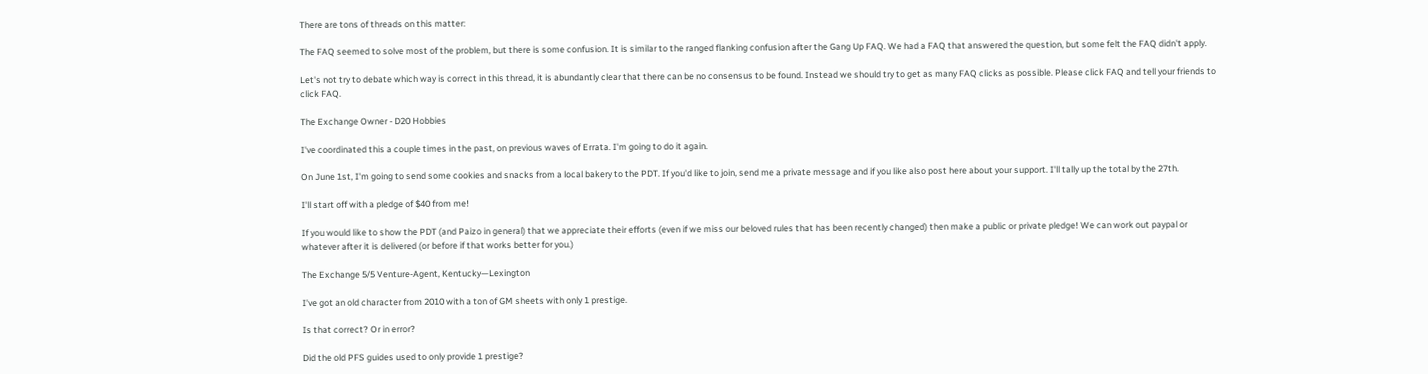There are tons of threads on this matter:

The FAQ seemed to solve most of the problem, but there is some confusion. It is similar to the ranged flanking confusion after the Gang Up FAQ. We had a FAQ that answered the question, but some felt the FAQ didn't apply.

Let's not try to debate which way is correct in this thread, it is abundantly clear that there can be no consensus to be found. Instead we should try to get as many FAQ clicks as possible. Please click FAQ and tell your friends to click FAQ.

The Exchange Owner - D20 Hobbies

I've coordinated this a couple times in the past, on previous waves of Errata. I'm going to do it again.

On June 1st, I'm going to send some cookies and snacks from a local bakery to the PDT. If you'd like to join, send me a private message and if you like also post here about your support. I'll tally up the total by the 27th.

I'll start off with a pledge of $40 from me!

If you would like to show the PDT (and Paizo in general) that we appreciate their efforts (even if we miss our beloved rules that has been recently changed) then make a public or private pledge! We can work out paypal or whatever after it is delivered (or before if that works better for you.)

The Exchange 5/5 Venture-Agent, Kentucky—Lexington

I've got an old character from 2010 with a ton of GM sheets with only 1 prestige.

Is that correct? Or in error?

Did the old PFS guides used to only provide 1 prestige?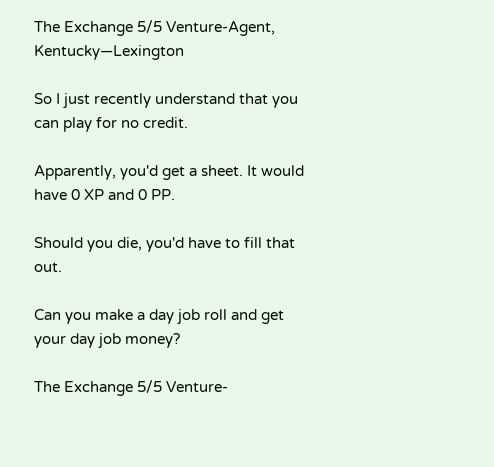The Exchange 5/5 Venture-Agent, Kentucky—Lexington

So I just recently understand that you can play for no credit.

Apparently, you'd get a sheet. It would have 0 XP and 0 PP.

Should you die, you'd have to fill that out.

Can you make a day job roll and get your day job money?

The Exchange 5/5 Venture-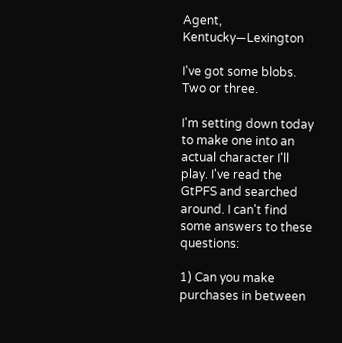Agent, Kentucky—Lexington

I've got some blobs. Two or three.

I'm setting down today to make one into an actual character I'll play. I've read the GtPFS and searched around. I can't find some answers to these questions:

1) Can you make purchases in between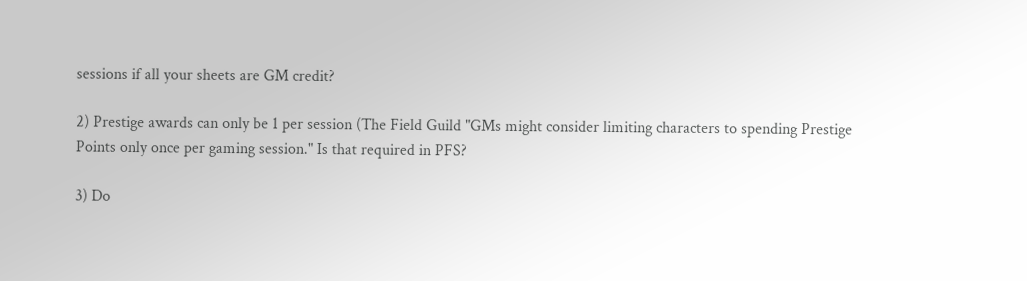sessions if all your sheets are GM credit?

2) Prestige awards can only be 1 per session (The Field Guild "GMs might consider limiting characters to spending Prestige Points only once per gaming session." Is that required in PFS?

3) Do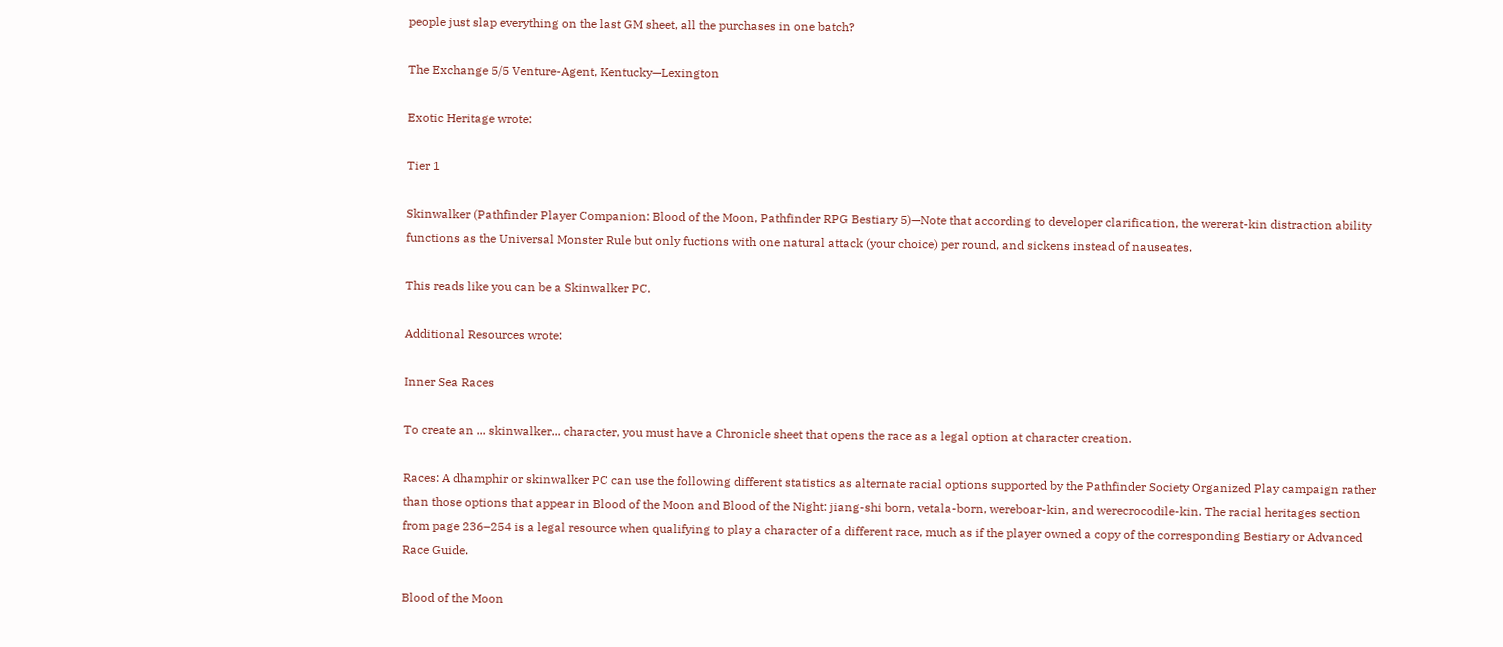people just slap everything on the last GM sheet, all the purchases in one batch?

The Exchange 5/5 Venture-Agent, Kentucky—Lexington

Exotic Heritage wrote:

Tier 1

Skinwalker (Pathfinder Player Companion: Blood of the Moon, Pathfinder RPG Bestiary 5)—Note that according to developer clarification, the wererat-kin distraction ability functions as the Universal Monster Rule but only fuctions with one natural attack (your choice) per round, and sickens instead of nauseates.

This reads like you can be a Skinwalker PC.

Additional Resources wrote:

Inner Sea Races

To create an ... skinwalker... character, you must have a Chronicle sheet that opens the race as a legal option at character creation.

Races: A dhamphir or skinwalker PC can use the following different statistics as alternate racial options supported by the Pathfinder Society Organized Play campaign rather than those options that appear in Blood of the Moon and Blood of the Night: jiang-shi born, vetala-born, wereboar-kin, and werecrocodile-kin. The racial heritages section from page 236–254 is a legal resource when qualifying to play a character of a different race, much as if the player owned a copy of the corresponding Bestiary or Advanced Race Guide.

Blood of the Moon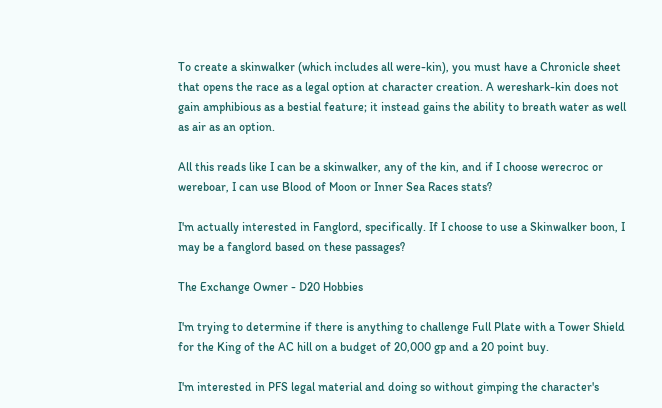To create a skinwalker (which includes all were-kin), you must have a Chronicle sheet that opens the race as a legal option at character creation. A wereshark-kin does not gain amphibious as a bestial feature; it instead gains the ability to breath water as well as air as an option.

All this reads like I can be a skinwalker, any of the kin, and if I choose werecroc or wereboar, I can use Blood of Moon or Inner Sea Races stats?

I'm actually interested in Fanglord, specifically. If I choose to use a Skinwalker boon, I may be a fanglord based on these passages?

The Exchange Owner - D20 Hobbies

I'm trying to determine if there is anything to challenge Full Plate with a Tower Shield for the King of the AC hill on a budget of 20,000 gp and a 20 point buy.

I'm interested in PFS legal material and doing so without gimping the character's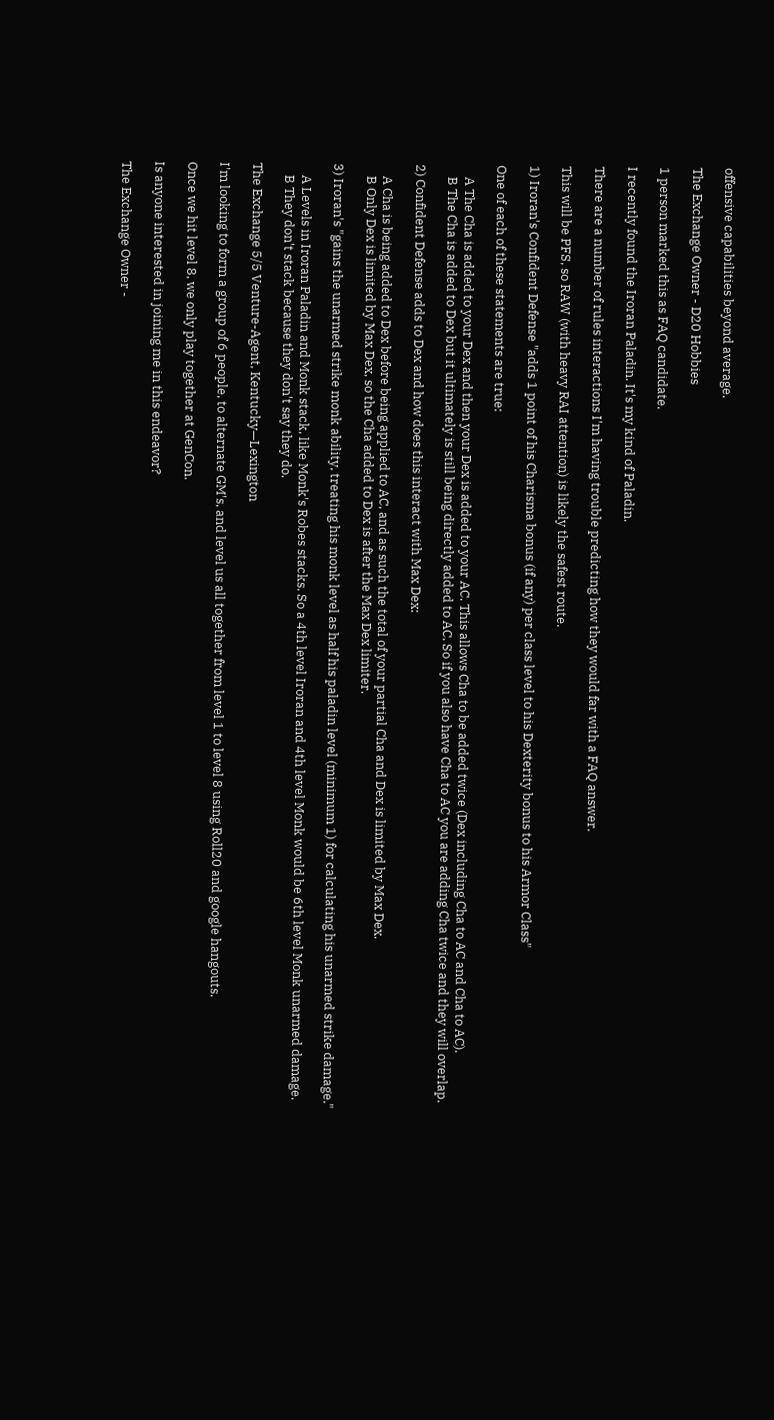offensive capabilities beyond average.

The Exchange Owner - D20 Hobbies

1 person marked this as FAQ candidate.

I recently found the Iroran Paladin. It's my kind of Paladin.

There are a number of rules interactions I'm having trouble predicting how they would far with a FAQ answer.

This will be PFS, so RAW (with heavy RAI attention) is likely the safest route.

1) Iroran's Confident Defense "adds 1 point of his Charisma bonus (if any) per class level to his Dexterity bonus to his Armor Class"

One of each of these statements are true:

    A The Cha is added to your Dex and then your Dex is added to your AC. This allows Cha to be added twice (Dex including Cha to AC and Cha to AC).
    B The Cha is added to Dex but it ultimately is still being directly added to AC. So if you also have Cha to AC you are adding Cha twice and they will overlap.

2) Confident Defense adds to Dex and how does this interact with Max Dex:

    A Cha is being added to Dex before being applied to AC, and as such the total of your partial Cha and Dex is limited by Max Dex.
    B Only Dex is limited by Max Dex, so the Cha added to Dex is after the Max Dex limiter.

3) Iroran's "gains the unarmed strike monk ability, treating his monk level as half his paladin level (minimum 1) for calculating his unarmed strike damage."

    A Levels in Iroran Paladin and Monk stack, like Monk's Robes stacks. So a 4th level Iroran and 4th level Monk would be 6th level Monk unarmed damage.
    B They don't stack because they don't say they do.

The Exchange 5/5 Venture-Agent, Kentucky—Lexington

I'm looking to form a group of 6 people, to alternate GM's, and level us all together from level 1 to level 8 using Roll20 and google hangouts.

Once we hit level 8, we only play together at GenCon.

Is anyone interested in joining me in this endeavor?

The Exchange Owner -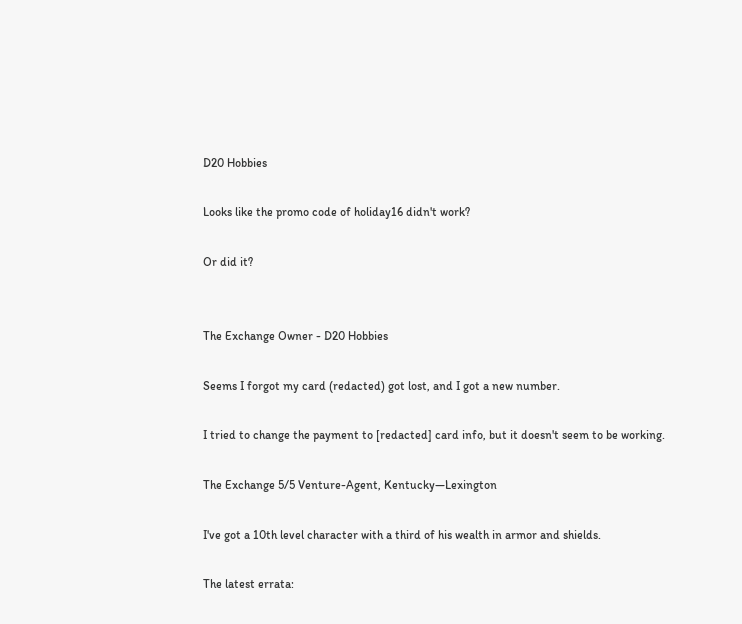D20 Hobbies

Looks like the promo code of holiday16 didn't work?

Or did it?


The Exchange Owner - D20 Hobbies

Seems I forgot my card (redacted) got lost, and I got a new number.

I tried to change the payment to [redacted] card info, but it doesn't seem to be working.

The Exchange 5/5 Venture-Agent, Kentucky—Lexington

I've got a 10th level character with a third of his wealth in armor and shields.

The latest errata: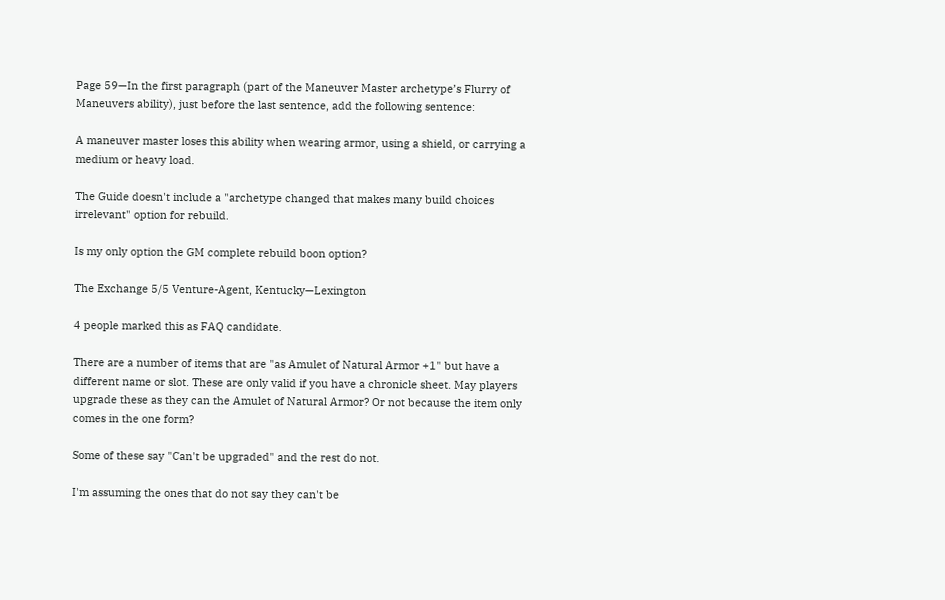Page 59—In the first paragraph (part of the Maneuver Master archetype’s Flurry of Maneuvers ability), just before the last sentence, add the following sentence:

A maneuver master loses this ability when wearing armor, using a shield, or carrying a medium or heavy load.

The Guide doesn't include a "archetype changed that makes many build choices irrelevant" option for rebuild.

Is my only option the GM complete rebuild boon option?

The Exchange 5/5 Venture-Agent, Kentucky—Lexington

4 people marked this as FAQ candidate.

There are a number of items that are "as Amulet of Natural Armor +1" but have a different name or slot. These are only valid if you have a chronicle sheet. May players upgrade these as they can the Amulet of Natural Armor? Or not because the item only comes in the one form?

Some of these say "Can't be upgraded" and the rest do not.

I'm assuming the ones that do not say they can't be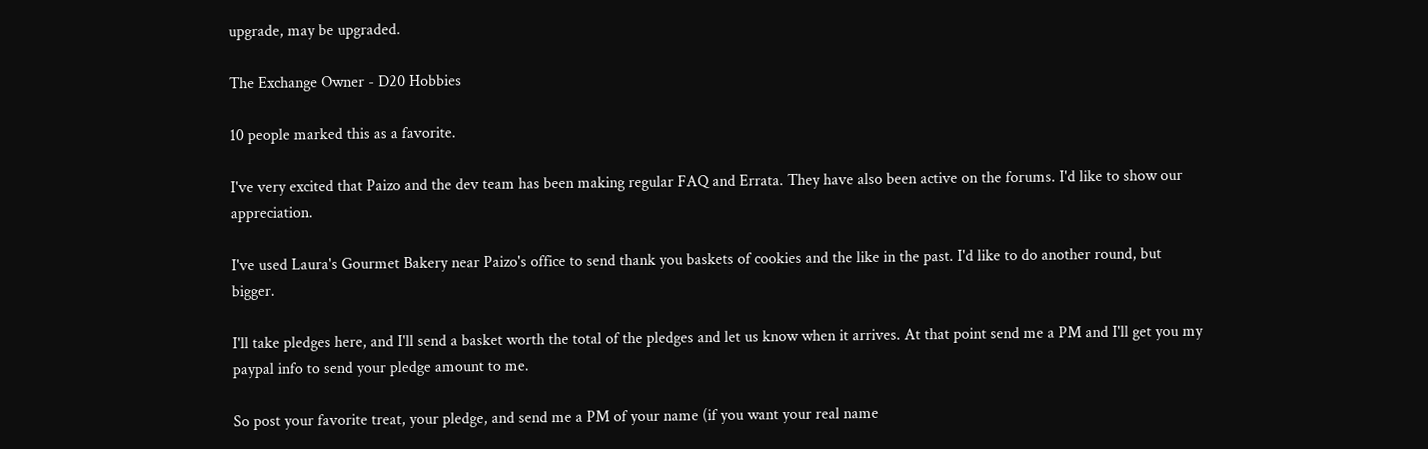upgrade, may be upgraded.

The Exchange Owner - D20 Hobbies

10 people marked this as a favorite.

I've very excited that Paizo and the dev team has been making regular FAQ and Errata. They have also been active on the forums. I'd like to show our appreciation.

I've used Laura's Gourmet Bakery near Paizo's office to send thank you baskets of cookies and the like in the past. I'd like to do another round, but bigger.

I'll take pledges here, and I'll send a basket worth the total of the pledges and let us know when it arrives. At that point send me a PM and I'll get you my paypal info to send your pledge amount to me.

So post your favorite treat, your pledge, and send me a PM of your name (if you want your real name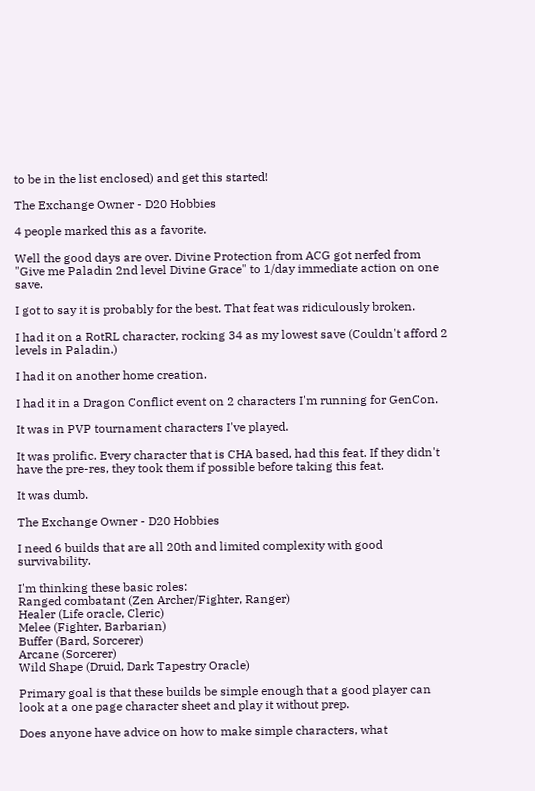to be in the list enclosed) and get this started!

The Exchange Owner - D20 Hobbies

4 people marked this as a favorite.

Well the good days are over. Divine Protection from ACG got nerfed from "Give me Paladin 2nd level Divine Grace" to 1/day immediate action on one save.

I got to say it is probably for the best. That feat was ridiculously broken.

I had it on a RotRL character, rocking 34 as my lowest save (Couldn't afford 2 levels in Paladin.)

I had it on another home creation.

I had it in a Dragon Conflict event on 2 characters I'm running for GenCon.

It was in PVP tournament characters I've played.

It was prolific. Every character that is CHA based, had this feat. If they didn't have the pre-res, they took them if possible before taking this feat.

It was dumb.

The Exchange Owner - D20 Hobbies

I need 6 builds that are all 20th and limited complexity with good survivability.

I'm thinking these basic roles:
Ranged combatant (Zen Archer/Fighter, Ranger)
Healer (Life oracle, Cleric)
Melee (Fighter, Barbarian)
Buffer (Bard, Sorcerer)
Arcane (Sorcerer)
Wild Shape (Druid, Dark Tapestry Oracle)

Primary goal is that these builds be simple enough that a good player can look at a one page character sheet and play it without prep.

Does anyone have advice on how to make simple characters, what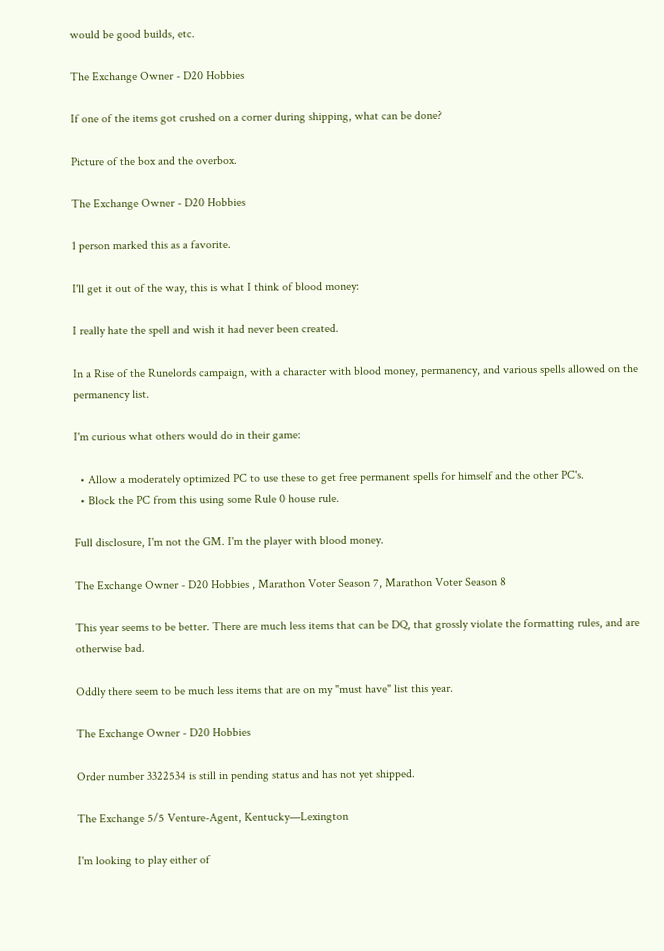would be good builds, etc.

The Exchange Owner - D20 Hobbies

If one of the items got crushed on a corner during shipping, what can be done?

Picture of the box and the overbox.

The Exchange Owner - D20 Hobbies

1 person marked this as a favorite.

I'll get it out of the way, this is what I think of blood money:

I really hate the spell and wish it had never been created.

In a Rise of the Runelords campaign, with a character with blood money, permanency, and various spells allowed on the permanency list.

I'm curious what others would do in their game:

  • Allow a moderately optimized PC to use these to get free permanent spells for himself and the other PC's.
  • Block the PC from this using some Rule 0 house rule.

Full disclosure, I'm not the GM. I'm the player with blood money.

The Exchange Owner - D20 Hobbies , Marathon Voter Season 7, Marathon Voter Season 8

This year seems to be better. There are much less items that can be DQ, that grossly violate the formatting rules, and are otherwise bad.

Oddly there seem to be much less items that are on my "must have" list this year.

The Exchange Owner - D20 Hobbies

Order number 3322534 is still in pending status and has not yet shipped.

The Exchange 5/5 Venture-Agent, Kentucky—Lexington

I'm looking to play either of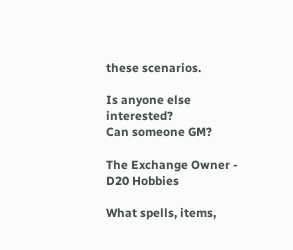these scenarios.

Is anyone else interested?
Can someone GM?

The Exchange Owner - D20 Hobbies

What spells, items,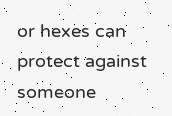or hexes can protect against someone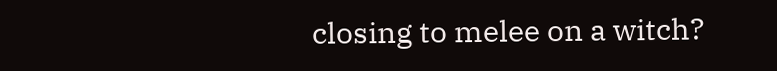closing to melee on a witch?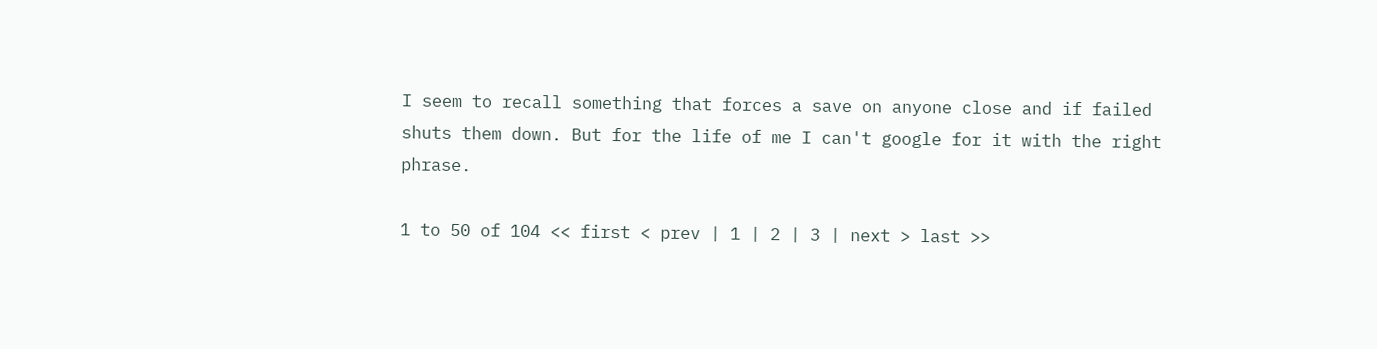I seem to recall something that forces a save on anyone close and if failed shuts them down. But for the life of me I can't google for it with the right phrase.

1 to 50 of 104 << first < prev | 1 | 2 | 3 | next > last >>